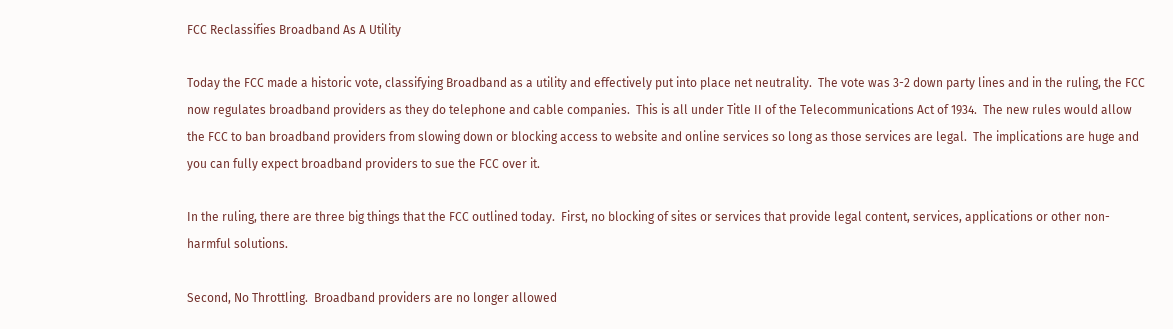FCC Reclassifies Broadband As A Utility

Today the FCC made a historic vote, classifying Broadband as a utility and effectively put into place net neutrality.  The vote was 3-2 down party lines and in the ruling, the FCC now regulates broadband providers as they do telephone and cable companies.  This is all under Title II of the Telecommunications Act of 1934.  The new rules would allow the FCC to ban broadband providers from slowing down or blocking access to website and online services so long as those services are legal.  The implications are huge and you can fully expect broadband providers to sue the FCC over it.

In the ruling, there are three big things that the FCC outlined today.  First, no blocking of sites or services that provide legal content, services, applications or other non-harmful solutions.

Second, No Throttling.  Broadband providers are no longer allowed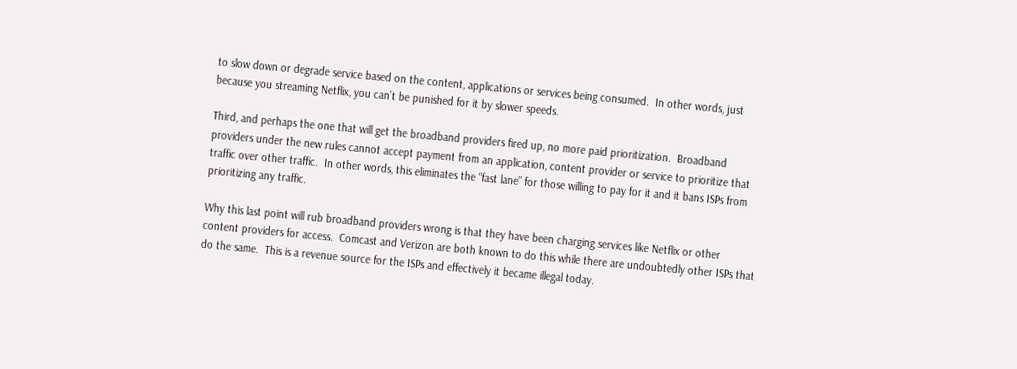to slow down or degrade service based on the content, applications or services being consumed.  In other words, just because you streaming Netflix, you can’t be punished for it by slower speeds.

Third, and perhaps the one that will get the broadband providers fired up, no more paid prioritization.  Broadband providers under the new rules cannot accept payment from an application, content provider or service to prioritize that traffic over other traffic.  In other words, this eliminates the “fast lane” for those willing to pay for it and it bans ISPs from prioritizing any traffic.

Why this last point will rub broadband providers wrong is that they have been charging services like Netflix or other content providers for access.  Comcast and Verizon are both known to do this while there are undoubtedly other ISPs that do the same.  This is a revenue source for the ISPs and effectively it became illegal today.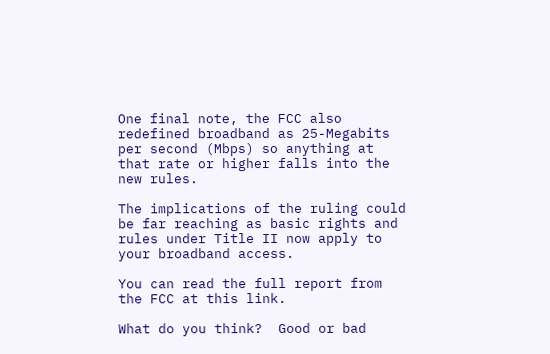One final note, the FCC also redefined broadband as 25-Megabits per second (Mbps) so anything at that rate or higher falls into the new rules.

The implications of the ruling could be far reaching as basic rights and rules under Title II now apply to your broadband access.

You can read the full report from the FCC at this link.

What do you think?  Good or bad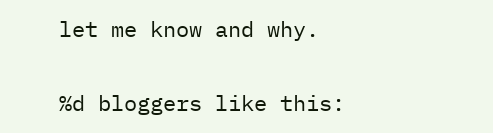let me know and why.

%d bloggers like this: